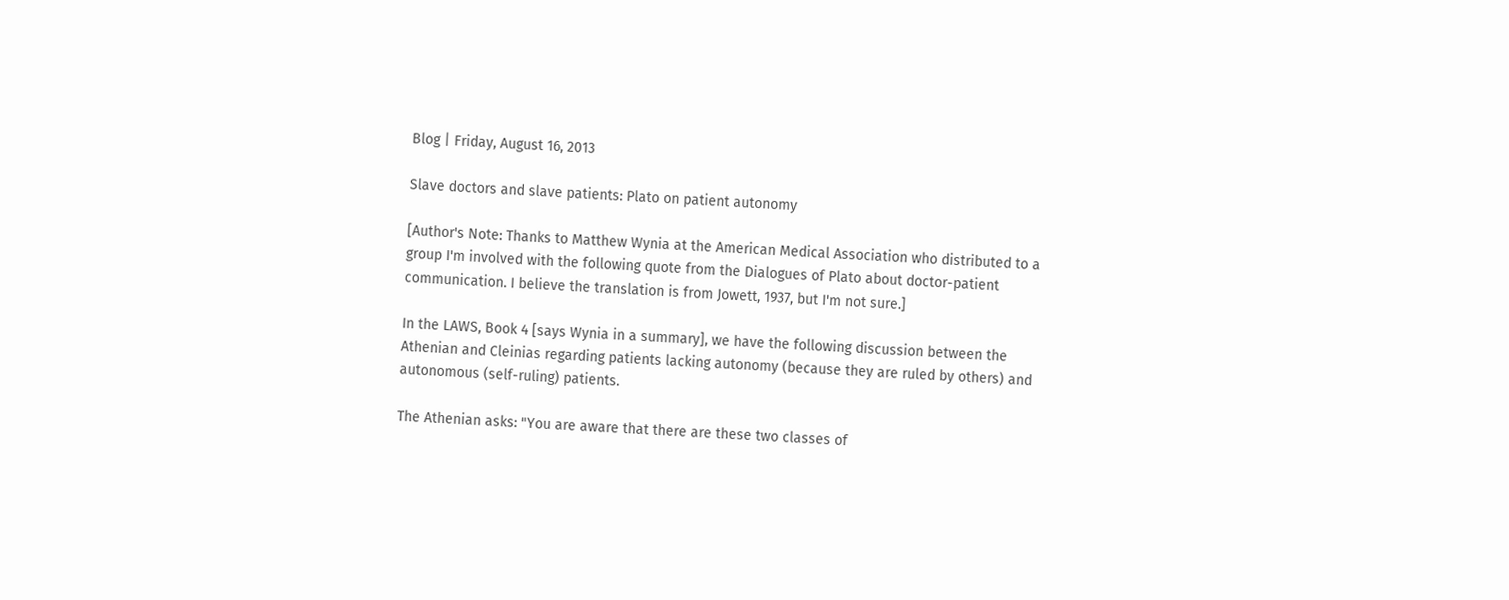Blog | Friday, August 16, 2013

Slave doctors and slave patients: Plato on patient autonomy

[Author's Note: Thanks to Matthew Wynia at the American Medical Association who distributed to a group I'm involved with the following quote from the Dialogues of Plato about doctor-patient communication. I believe the translation is from Jowett, 1937, but I'm not sure.]

In the LAWS, Book 4 [says Wynia in a summary], we have the following discussion between the Athenian and Cleinias regarding patients lacking autonomy (because they are ruled by others) and autonomous (self-ruling) patients.

The Athenian asks: "You are aware that there are these two classes of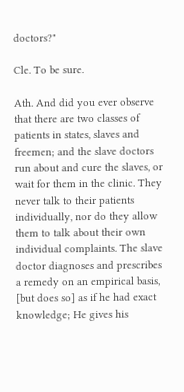doctors?"

Cle. To be sure.

Ath. And did you ever observe that there are two classes of patients in states, slaves and freemen; and the slave doctors run about and cure the slaves, or wait for them in the clinic. They never talk to their patients individually, nor do they allow them to talk about their own individual complaints. The slave doctor diagnoses and prescribes a remedy on an empirical basis, [but does so] as if he had exact knowledge; He gives his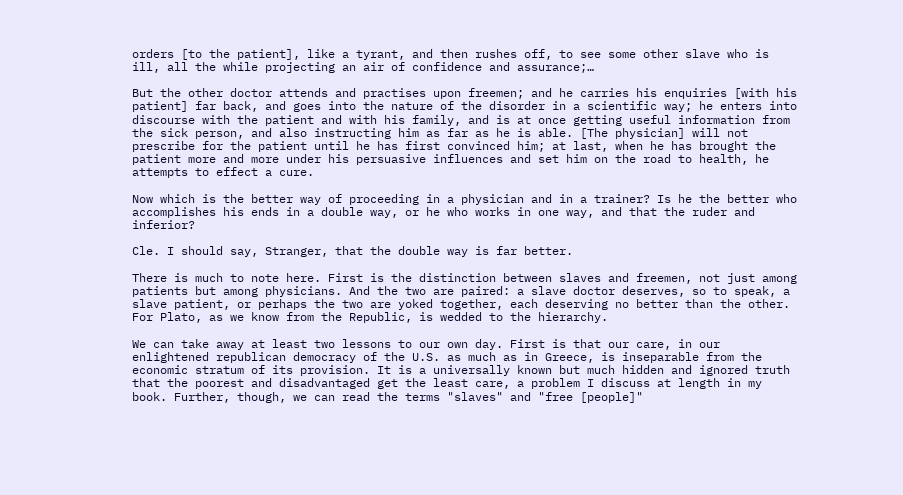orders [to the patient], like a tyrant, and then rushes off, to see some other slave who is ill, all the while projecting an air of confidence and assurance;…

But the other doctor attends and practises upon freemen; and he carries his enquiries [with his patient] far back, and goes into the nature of the disorder in a scientific way; he enters into discourse with the patient and with his family, and is at once getting useful information from the sick person, and also instructing him as far as he is able. [The physician] will not prescribe for the patient until he has first convinced him; at last, when he has brought the patient more and more under his persuasive influences and set him on the road to health, he attempts to effect a cure.

Now which is the better way of proceeding in a physician and in a trainer? Is he the better who accomplishes his ends in a double way, or he who works in one way, and that the ruder and inferior?

Cle. I should say, Stranger, that the double way is far better.

There is much to note here. First is the distinction between slaves and freemen, not just among patients but among physicians. And the two are paired: a slave doctor deserves, so to speak, a slave patient, or perhaps the two are yoked together, each deserving no better than the other. For Plato, as we know from the Republic, is wedded to the hierarchy.

We can take away at least two lessons to our own day. First is that our care, in our enlightened republican democracy of the U.S. as much as in Greece, is inseparable from the economic stratum of its provision. It is a universally known but much hidden and ignored truth that the poorest and disadvantaged get the least care, a problem I discuss at length in my book. Further, though, we can read the terms "slaves" and "free [people]"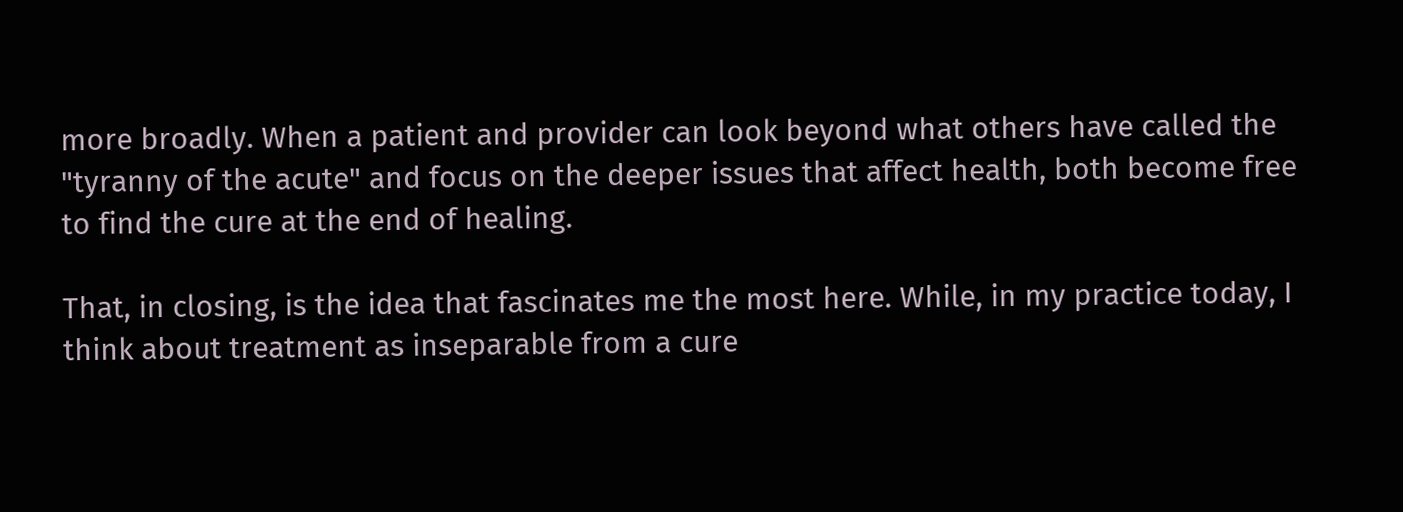more broadly. When a patient and provider can look beyond what others have called the "tyranny of the acute" and focus on the deeper issues that affect health, both become free to find the cure at the end of healing.

That, in closing, is the idea that fascinates me the most here. While, in my practice today, I think about treatment as inseparable from a cure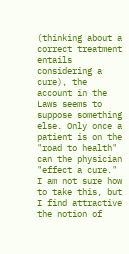(thinking about a correct treatment entails considering a cure), the account in the Laws seems to suppose something else. Only once a patient is on the "road to health" can the physician "effect a cure." I am not sure how to take this, but I find attractive the notion of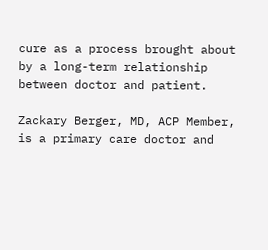cure as a process brought about by a long-term relationship between doctor and patient.

Zackary Berger, MD, ACP Member, is a primary care doctor and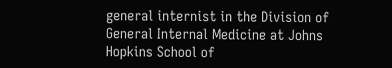general internist in the Division of General Internal Medicine at Johns Hopkins School of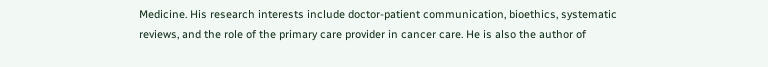Medicine. His research interests include doctor-patient communication, bioethics, systematic reviews, and the role of the primary care provider in cancer care. He is also the author of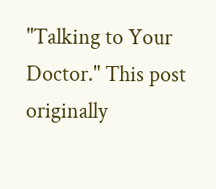"Talking to Your Doctor." This post originally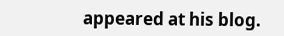appeared at his blog.